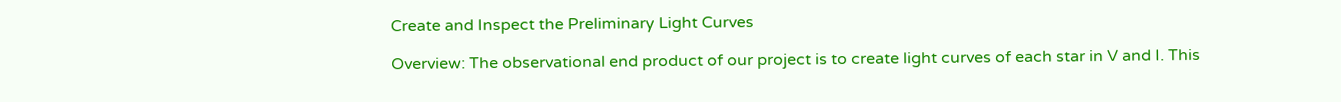Create and Inspect the Preliminary Light Curves

Overview: The observational end product of our project is to create light curves of each star in V and I. This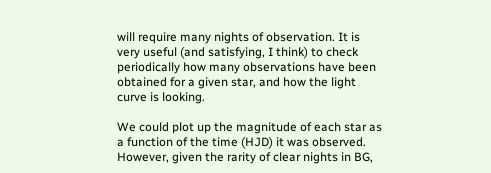will require many nights of observation. It is very useful (and satisfying, I think) to check periodically how many observations have been obtained for a given star, and how the light curve is looking.

We could plot up the magnitude of each star as a function of the time (HJD) it was observed. However, given the rarity of clear nights in BG,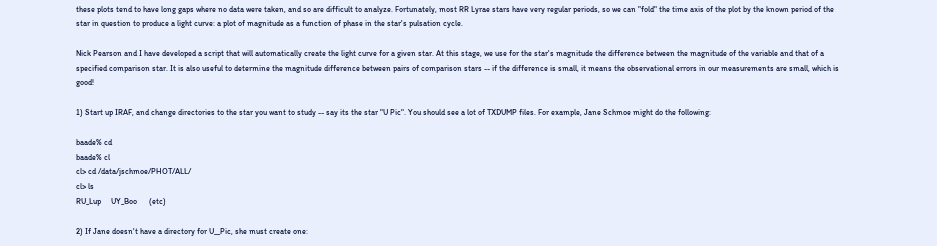these plots tend to have long gaps where no data were taken, and so are difficult to analyze. Fortunately, most RR Lyrae stars have very regular periods, so we can "fold" the time axis of the plot by the known period of the star in question to produce a light curve: a plot of magnitude as a function of phase in the star's pulsation cycle.

Nick Pearson and I have developed a script that will automatically create the light curve for a given star. At this stage, we use for the star's magnitude the difference between the magnitude of the variable and that of a specified comparison star. It is also useful to determine the magnitude difference between pairs of comparison stars -- if the difference is small, it means the observational errors in our measurements are small, which is good!

1) Start up IRAF, and change directories to the star you want to study -- say its the star "U Pic". You should see a lot of TXDUMP files. For example, Jane Schmoe might do the following:

baade% cd
baade% cl
cl> cd /data/jschmoe/PHOT/ALL/
cl> ls
RU_Lup     UY_Boo      (etc)

2) If Jane doesn't have a directory for U__Pic, she must create one: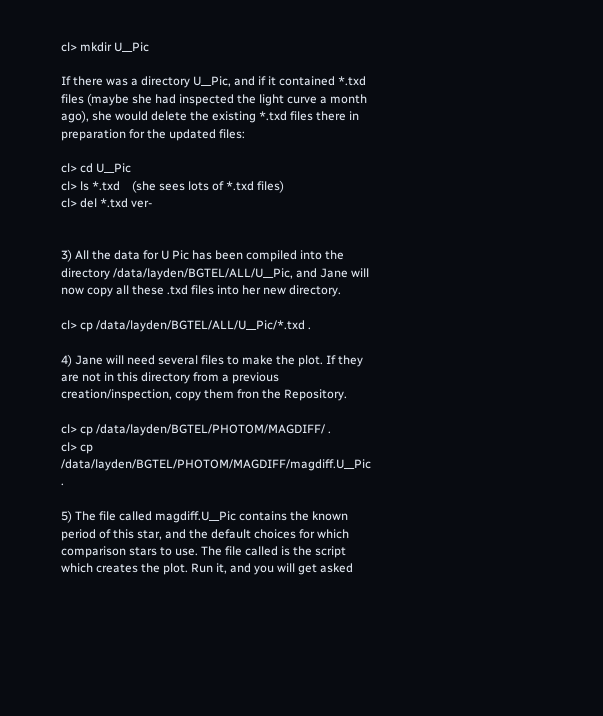cl> mkdir U__Pic

If there was a directory U__Pic, and if it contained *.txd files (maybe she had inspected the light curve a month ago), she would delete the existing *.txd files there in preparation for the updated files:

cl> cd U__Pic
cl> ls *.txd    (she sees lots of *.txd files)
cl> del *.txd ver-


3) All the data for U Pic has been compiled into the directory /data/layden/BGTEL/ALL/U__Pic, and Jane will now copy all these .txd files into her new directory.

cl> cp /data/layden/BGTEL/ALL/U__Pic/*.txd .

4) Jane will need several files to make the plot. If they are not in this directory from a previous creation/inspection, copy them fron the Repository.

cl> cp /data/layden/BGTEL/PHOTOM/MAGDIFF/ .
cl> cp /data/layden/BGTEL/PHOTOM/MAGDIFF/magdiff.U__Pic .

5) The file called magdiff.U__Pic contains the known period of this star, and the default choices for which comparison stars to use. The file called is the script which creates the plot. Run it, and you will get asked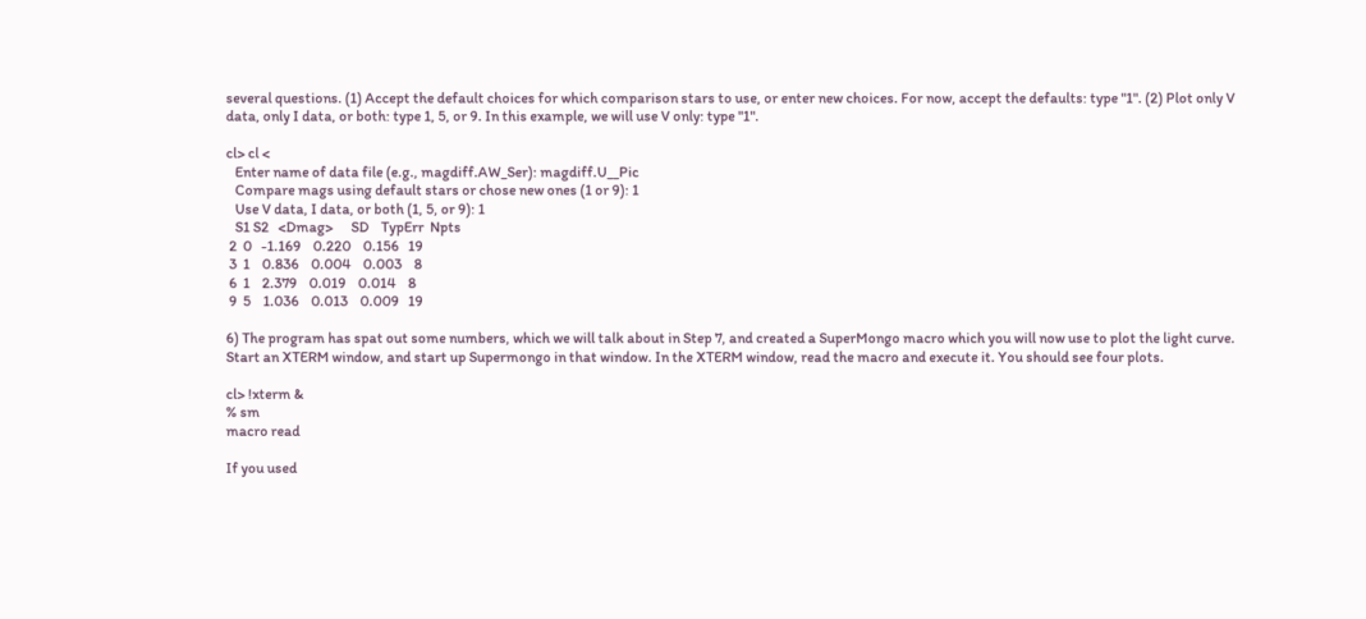several questions. (1) Accept the default choices for which comparison stars to use, or enter new choices. For now, accept the defaults: type "1". (2) Plot only V data, only I data, or both: type 1, 5, or 9. In this example, we will use V only: type "1".

cl> cl <
   Enter name of data file (e.g., magdiff.AW_Ser): magdiff.U__Pic
   Compare mags using default stars or chose new ones (1 or 9): 1
   Use V data, I data, or both (1, 5, or 9): 1
   S1 S2   <Dmag>      SD    TypErr  Npts
 2  0   -1.169    0.220    0.156   19
 3  1    0.836    0.004    0.003    8
 6  1    2.379    0.019    0.014    8
 9  5    1.036    0.013    0.009   19

6) The program has spat out some numbers, which we will talk about in Step 7, and created a SuperMongo macro which you will now use to plot the light curve. Start an XTERM window, and start up Supermongo in that window. In the XTERM window, read the macro and execute it. You should see four plots.

cl> !xterm &
% sm
macro read

If you used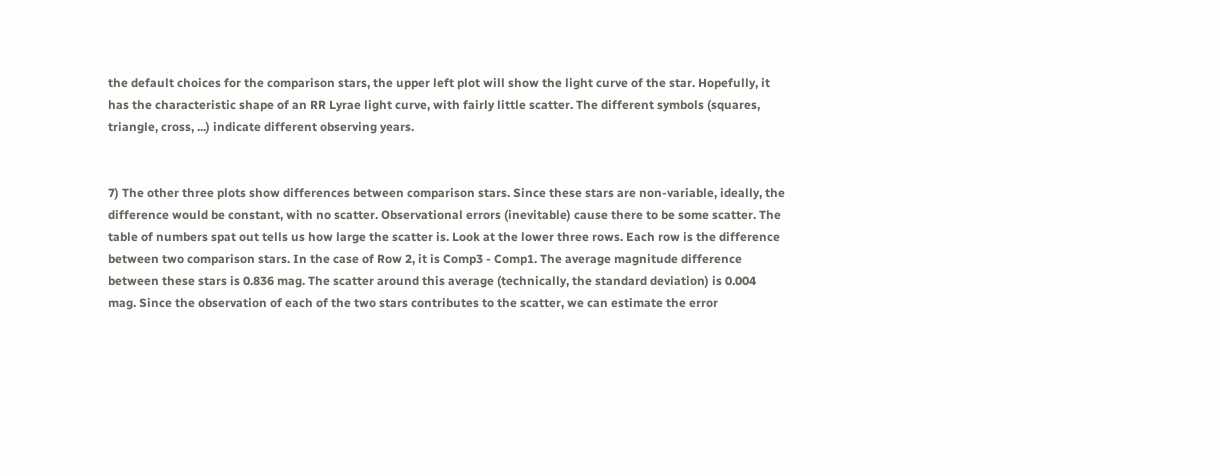the default choices for the comparison stars, the upper left plot will show the light curve of the star. Hopefully, it has the characteristic shape of an RR Lyrae light curve, with fairly little scatter. The different symbols (squares, triangle, cross, ...) indicate different observing years.


7) The other three plots show differences between comparison stars. Since these stars are non-variable, ideally, the difference would be constant, with no scatter. Observational errors (inevitable) cause there to be some scatter. The table of numbers spat out tells us how large the scatter is. Look at the lower three rows. Each row is the difference between two comparison stars. In the case of Row 2, it is Comp3 - Comp1. The average magnitude difference between these stars is 0.836 mag. The scatter around this average (technically, the standard deviation) is 0.004 mag. Since the observation of each of the two stars contributes to the scatter, we can estimate the error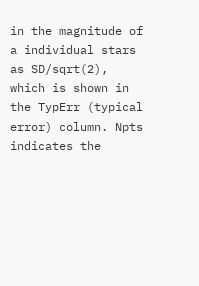in the magnitude of a individual stars as SD/sqrt(2), which is shown in the TypErr (typical error) column. Npts indicates the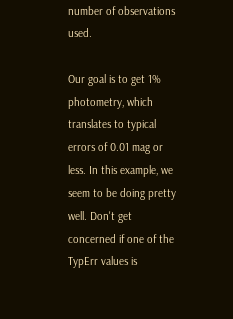number of observations used.

Our goal is to get 1% photometry, which translates to typical errors of 0.01 mag or less. In this example, we seem to be doing pretty well. Don't get concerned if one of the TypErr values is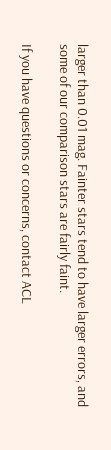larger than 0.01 mag. Fainter stars tend to have larger errors, and some of our comparison stars are fairly faint.

If you have questions or concerns, contact ACL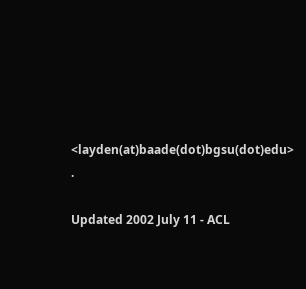<layden(at)baade(dot)bgsu(dot)edu> .

Updated 2002 July 11 - ACL